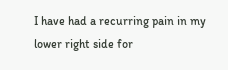I have had a recurring pain in my lower right side for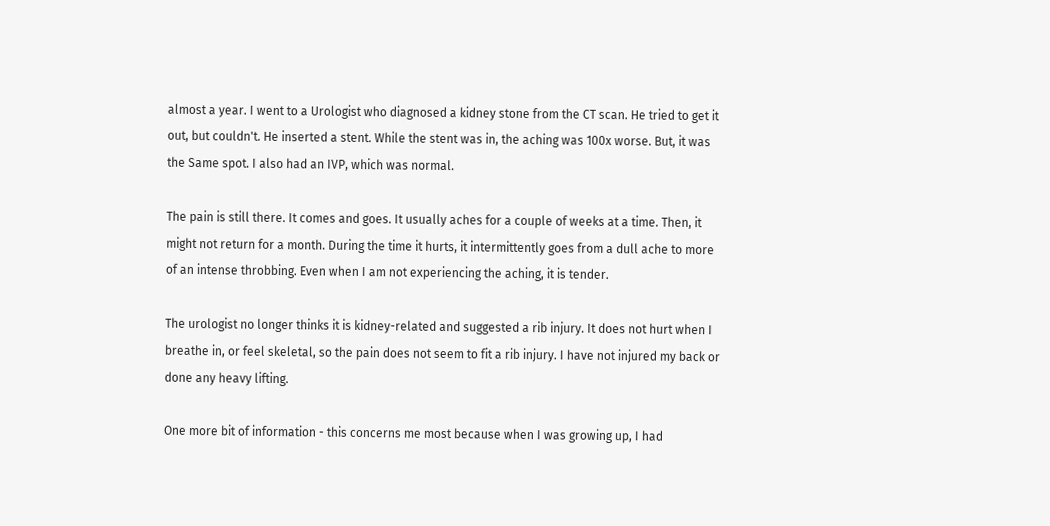almost a year. I went to a Urologist who diagnosed a kidney stone from the CT scan. He tried to get it out, but couldn't. He inserted a stent. While the stent was in, the aching was 100x worse. But, it was the Same spot. I also had an IVP, which was normal.

The pain is still there. It comes and goes. It usually aches for a couple of weeks at a time. Then, it might not return for a month. During the time it hurts, it intermittently goes from a dull ache to more of an intense throbbing. Even when I am not experiencing the aching, it is tender.

The urologist no longer thinks it is kidney-related and suggested a rib injury. It does not hurt when I breathe in, or feel skeletal, so the pain does not seem to fit a rib injury. I have not injured my back or done any heavy lifting.

One more bit of information - this concerns me most because when I was growing up, I had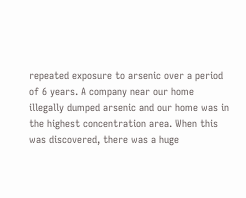repeated exposure to arsenic over a period of 6 years. A company near our home illegally dumped arsenic and our home was in the highest concentration area. When this was discovered, there was a huge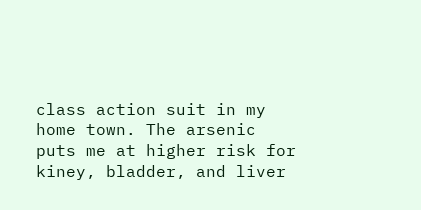class action suit in my home town. The arsenic puts me at higher risk for kiney, bladder, and liver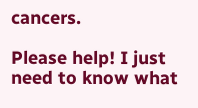cancers.

Please help! I just need to know what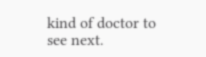kind of doctor to see next.